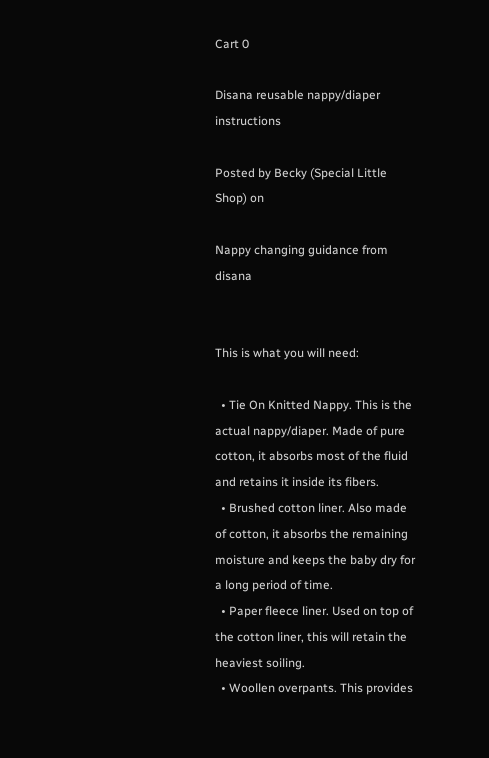Cart 0

Disana reusable nappy/diaper instructions

Posted by Becky (Special Little Shop) on

Nappy changing guidance from disana


This is what you will need:

  • Tie On Knitted Nappy. This is the actual nappy/diaper. Made of pure cotton, it absorbs most of the fluid and retains it inside its fibers.
  • Brushed cotton liner. Also made of cotton, it absorbs the remaining moisture and keeps the baby dry for a long period of time.
  • Paper fleece liner. Used on top of the cotton liner, this will retain the heaviest soiling.
  • Woollen overpants. This provides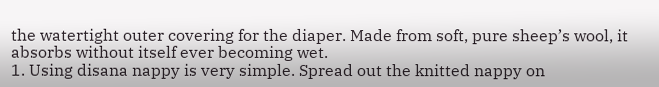the watertight outer covering for the diaper. Made from soft, pure sheep’s wool, it absorbs without itself ever becoming wet.
1. Using disana nappy is very simple. Spread out the knitted nappy on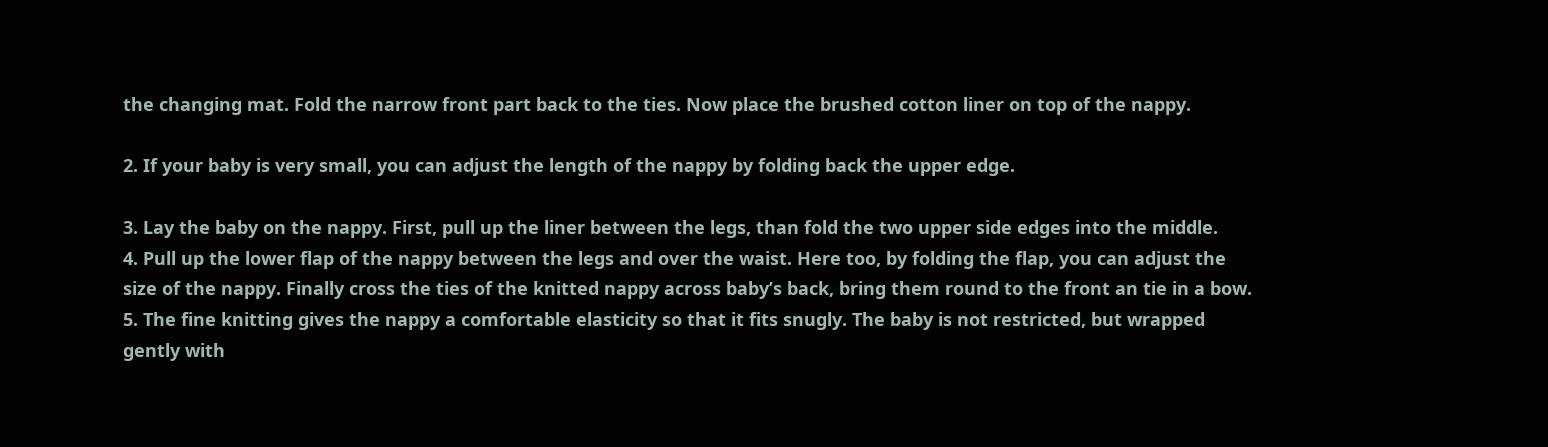the changing mat. Fold the narrow front part back to the ties. Now place the brushed cotton liner on top of the nappy.

2. If your baby is very small, you can adjust the length of the nappy by folding back the upper edge.

3. Lay the baby on the nappy. First, pull up the liner between the legs, than fold the two upper side edges into the middle.
4. Pull up the lower flap of the nappy between the legs and over the waist. Here too, by folding the flap, you can adjust the size of the nappy. Finally cross the ties of the knitted nappy across baby’s back, bring them round to the front an tie in a bow.
5. The fine knitting gives the nappy a comfortable elasticity so that it fits snugly. The baby is not restricted, but wrapped gently with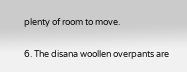plenty of room to move.

6. The disana woollen overpants are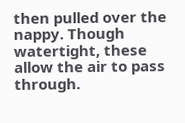then pulled over the nappy. Though watertight, these allow the air to pass through.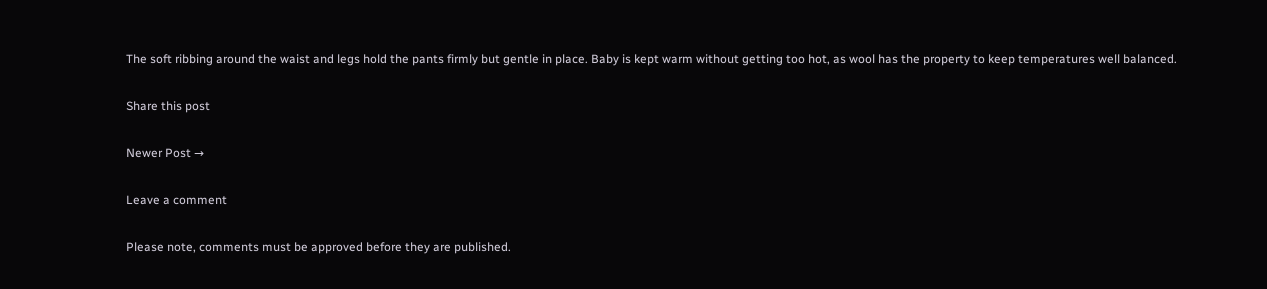The soft ribbing around the waist and legs hold the pants firmly but gentle in place. Baby is kept warm without getting too hot, as wool has the property to keep temperatures well balanced.

Share this post

Newer Post →

Leave a comment

Please note, comments must be approved before they are published.